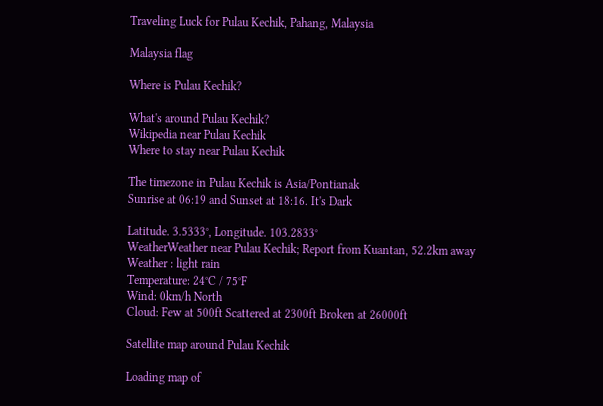Traveling Luck for Pulau Kechik, Pahang, Malaysia

Malaysia flag

Where is Pulau Kechik?

What's around Pulau Kechik?
Wikipedia near Pulau Kechik
Where to stay near Pulau Kechik

The timezone in Pulau Kechik is Asia/Pontianak
Sunrise at 06:19 and Sunset at 18:16. It's Dark

Latitude. 3.5333°, Longitude. 103.2833°
WeatherWeather near Pulau Kechik; Report from Kuantan, 52.2km away
Weather : light rain
Temperature: 24°C / 75°F
Wind: 0km/h North
Cloud: Few at 500ft Scattered at 2300ft Broken at 26000ft

Satellite map around Pulau Kechik

Loading map of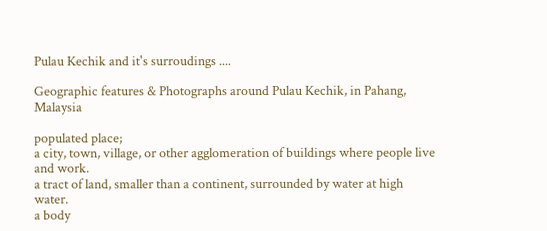Pulau Kechik and it's surroudings ....

Geographic features & Photographs around Pulau Kechik, in Pahang, Malaysia

populated place;
a city, town, village, or other agglomeration of buildings where people live and work.
a tract of land, smaller than a continent, surrounded by water at high water.
a body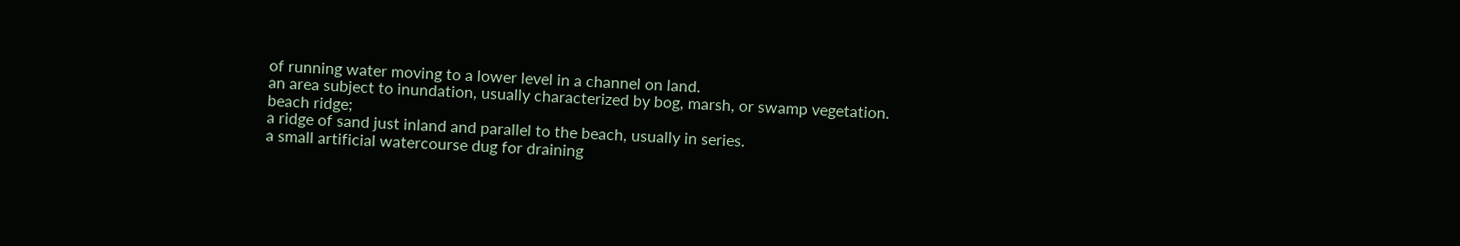of running water moving to a lower level in a channel on land.
an area subject to inundation, usually characterized by bog, marsh, or swamp vegetation.
beach ridge;
a ridge of sand just inland and parallel to the beach, usually in series.
a small artificial watercourse dug for draining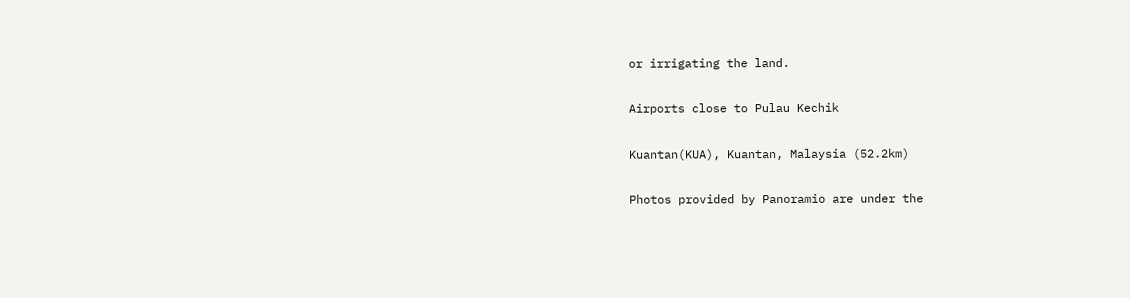or irrigating the land.

Airports close to Pulau Kechik

Kuantan(KUA), Kuantan, Malaysia (52.2km)

Photos provided by Panoramio are under the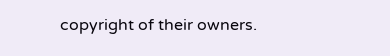copyright of their owners.